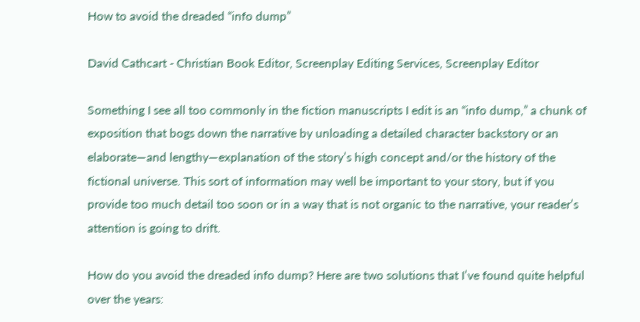How to avoid the dreaded “info dump”

David Cathcart - Christian Book Editor, Screenplay Editing Services, Screenplay Editor

Something I see all too commonly in the fiction manuscripts I edit is an “info dump,” a chunk of exposition that bogs down the narrative by unloading a detailed character backstory or an elaborate—and lengthy—explanation of the story’s high concept and/or the history of the fictional universe. This sort of information may well be important to your story, but if you provide too much detail too soon or in a way that is not organic to the narrative, your reader’s attention is going to drift.

How do you avoid the dreaded info dump? Here are two solutions that I’ve found quite helpful over the years: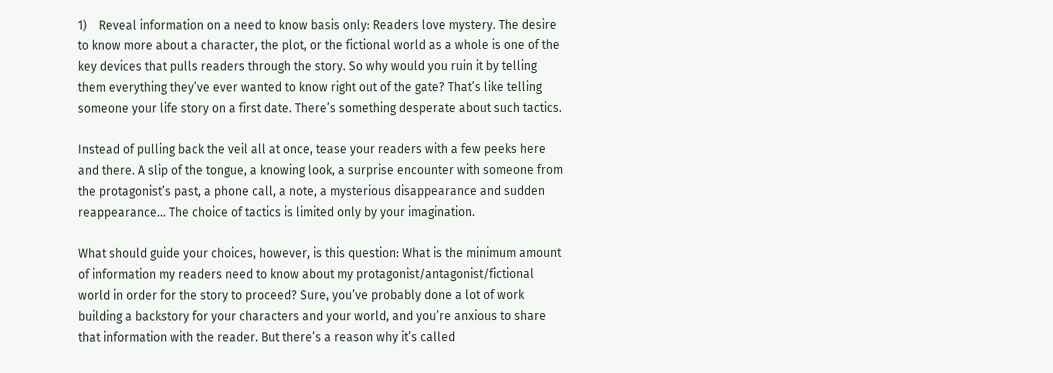1)    Reveal information on a need to know basis only: Readers love mystery. The desire to know more about a character, the plot, or the fictional world as a whole is one of the key devices that pulls readers through the story. So why would you ruin it by telling them everything they’ve ever wanted to know right out of the gate? That’s like telling someone your life story on a first date. There’s something desperate about such tactics.

Instead of pulling back the veil all at once, tease your readers with a few peeks here and there. A slip of the tongue, a knowing look, a surprise encounter with someone from the protagonist’s past, a phone call, a note, a mysterious disappearance and sudden reappearance… The choice of tactics is limited only by your imagination.

What should guide your choices, however, is this question: What is the minimum amount of information my readers need to know about my protagonist/antagonist/fictional world in order for the story to proceed? Sure, you’ve probably done a lot of work building a backstory for your characters and your world, and you’re anxious to share that information with the reader. But there’s a reason why it’s called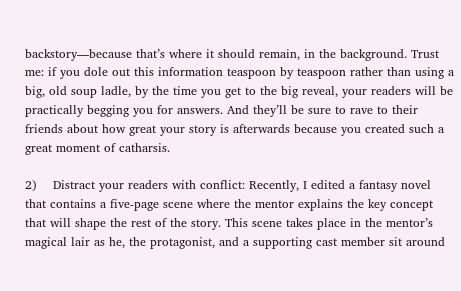backstory—because that’s where it should remain, in the background. Trust me: if you dole out this information teaspoon by teaspoon rather than using a big, old soup ladle, by the time you get to the big reveal, your readers will be practically begging you for answers. And they’ll be sure to rave to their friends about how great your story is afterwards because you created such a great moment of catharsis.

2)    Distract your readers with conflict: Recently, I edited a fantasy novel that contains a five-page scene where the mentor explains the key concept that will shape the rest of the story. This scene takes place in the mentor’s magical lair as he, the protagonist, and a supporting cast member sit around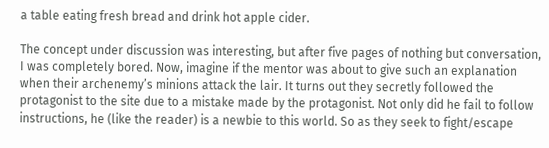a table eating fresh bread and drink hot apple cider.

The concept under discussion was interesting, but after five pages of nothing but conversation, I was completely bored. Now, imagine if the mentor was about to give such an explanation when their archenemy’s minions attack the lair. It turns out they secretly followed the protagonist to the site due to a mistake made by the protagonist. Not only did he fail to follow instructions, he (like the reader) is a newbie to this world. So as they seek to fight/escape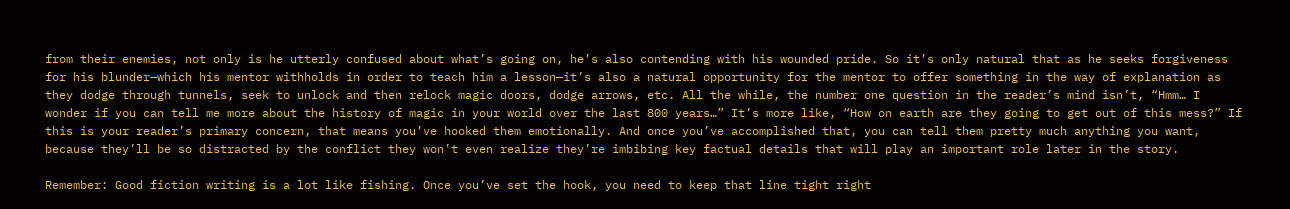from their enemies, not only is he utterly confused about what’s going on, he’s also contending with his wounded pride. So it’s only natural that as he seeks forgiveness for his blunder—which his mentor withholds in order to teach him a lesson—it’s also a natural opportunity for the mentor to offer something in the way of explanation as they dodge through tunnels, seek to unlock and then relock magic doors, dodge arrows, etc. All the while, the number one question in the reader’s mind isn’t, “Hmm… I wonder if you can tell me more about the history of magic in your world over the last 800 years…” It’s more like, “How on earth are they going to get out of this mess?” If this is your reader’s primary concern, that means you’ve hooked them emotionally. And once you’ve accomplished that, you can tell them pretty much anything you want, because they’ll be so distracted by the conflict they won’t even realize they’re imbibing key factual details that will play an important role later in the story.

Remember: Good fiction writing is a lot like fishing. Once you’ve set the hook, you need to keep that line tight right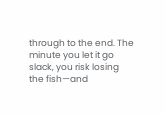through to the end. The minute you let it go slack, you risk losing the fish—and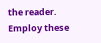the reader. Employ these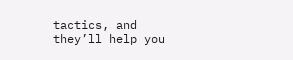tactics, and they’ll help you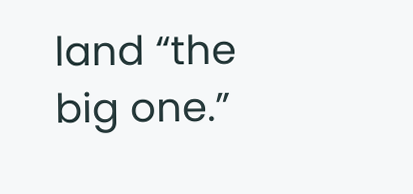land “the big one.”